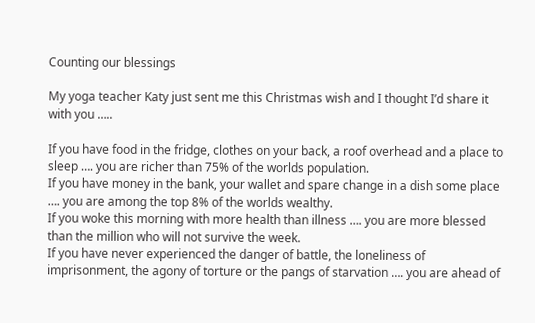Counting our blessings

My yoga teacher Katy just sent me this Christmas wish and I thought I’d share it with you …..

If you have food in the fridge, clothes on your back, a roof overhead and a place to sleep …. you are richer than 75% of the worlds population.
If you have money in the bank, your wallet and spare change in a dish some place …. you are among the top 8% of the worlds wealthy.
If you woke this morning with more health than illness …. you are more blessed than the million who will not survive the week.
If you have never experienced the danger of battle, the loneliness of imprisonment, the agony of torture or the pangs of starvation …. you are ahead of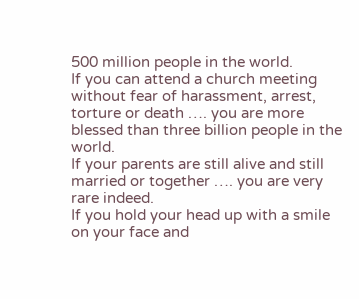500 million people in the world.
If you can attend a church meeting without fear of harassment, arrest, torture or death …. you are more blessed than three billion people in the world.
If your parents are still alive and still married or together …. you are very rare indeed.
If you hold your head up with a smile on your face and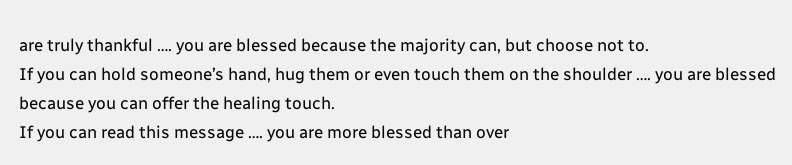are truly thankful …. you are blessed because the majority can, but choose not to.
If you can hold someone’s hand, hug them or even touch them on the shoulder …. you are blessed because you can offer the healing touch.
If you can read this message …. you are more blessed than over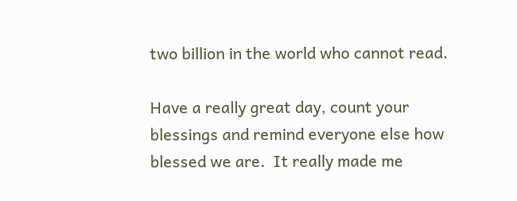two billion in the world who cannot read.

Have a really great day, count your blessings and remind everyone else how blessed we are.  It really made me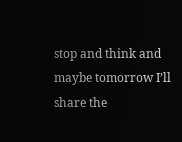stop and think and maybe tomorrow I’ll share the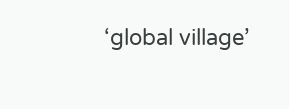‘global village’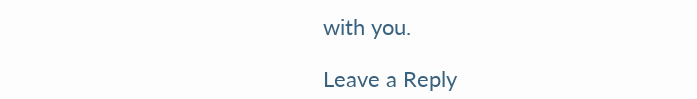with you.

Leave a Reply